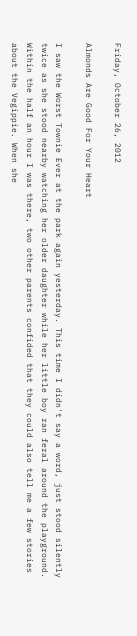Friday, October 26, 2012

Almonds Are Good For Your Heart

I saw the Worst Townie Ever at the park again yesterday. This time I didn't say a word, just stood silently twice as she stood nearby watching her older daughter while her little boy ran feral around the playground. Within the half an hour I was there, two other parents confided that they could also tell me a few stories about the Vegippie. When she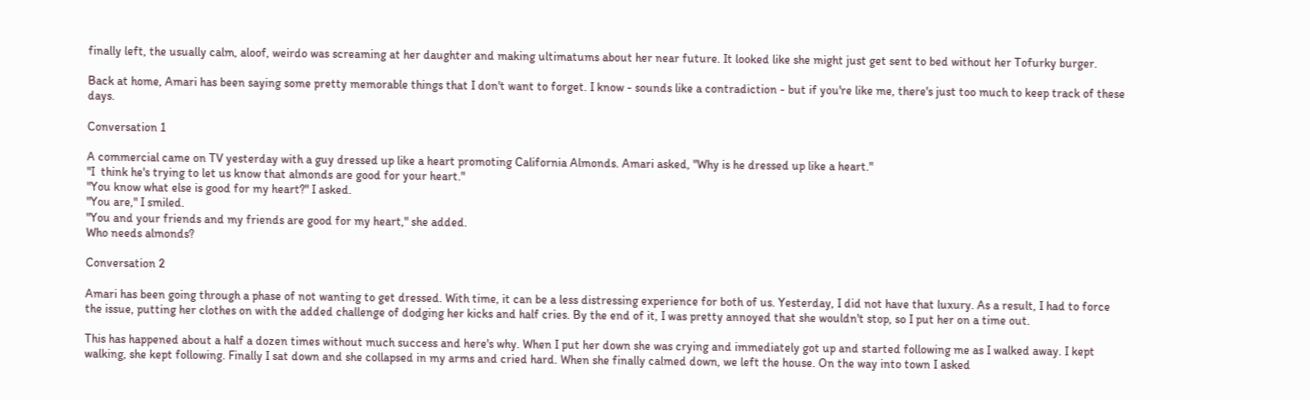finally left, the usually calm, aloof, weirdo was screaming at her daughter and making ultimatums about her near future. It looked like she might just get sent to bed without her Tofurky burger.

Back at home, Amari has been saying some pretty memorable things that I don't want to forget. I know - sounds like a contradiction - but if you're like me, there's just too much to keep track of these days.

Conversation 1

A commercial came on TV yesterday with a guy dressed up like a heart promoting California Almonds. Amari asked, "Why is he dressed up like a heart."
"I  think he's trying to let us know that almonds are good for your heart."
"You know what else is good for my heart?" I asked.
"You are," I smiled.
"You and your friends and my friends are good for my heart," she added.
Who needs almonds?

Conversation 2

Amari has been going through a phase of not wanting to get dressed. With time, it can be a less distressing experience for both of us. Yesterday, I did not have that luxury. As a result, I had to force the issue, putting her clothes on with the added challenge of dodging her kicks and half cries. By the end of it, I was pretty annoyed that she wouldn't stop, so I put her on a time out.

This has happened about a half a dozen times without much success and here's why. When I put her down she was crying and immediately got up and started following me as I walked away. I kept walking, she kept following. Finally I sat down and she collapsed in my arms and cried hard. When she finally calmed down, we left the house. On the way into town I asked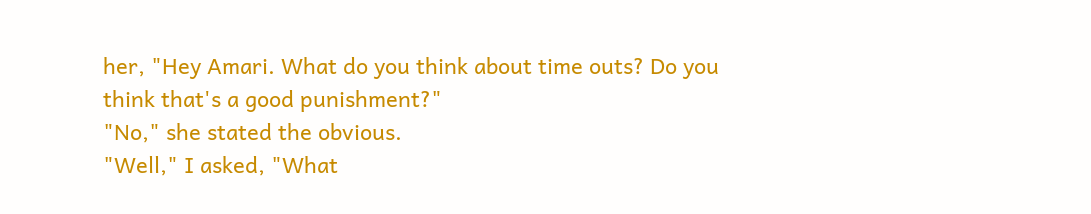her, "Hey Amari. What do you think about time outs? Do you think that's a good punishment?"
"No," she stated the obvious.
"Well," I asked, "What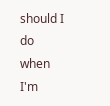should I do when I'm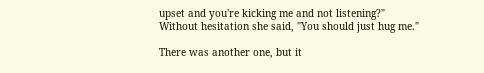upset and you're kicking me and not listening?"
Without hesitation she said, "You should just hug me."

There was another one, but it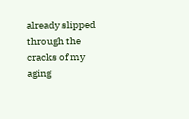already slipped through the cracks of my aging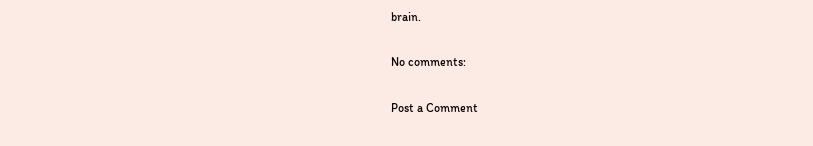brain.

No comments:

Post a Comment